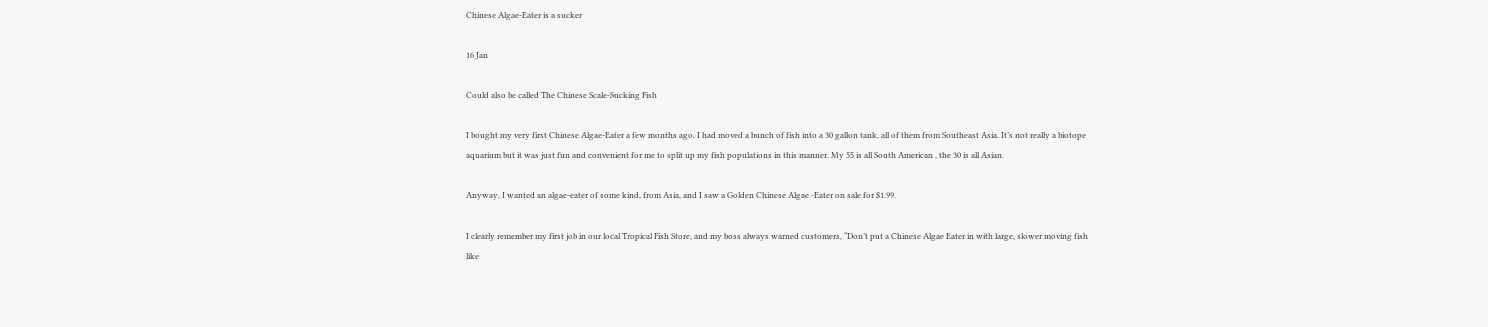Chinese Algae-Eater is a sucker

16 Jan

Could also be called The Chinese Scale-Sucking Fish

I bought my very first Chinese Algae-Eater a few months ago. I had moved a bunch of fish into a 30 gallon tank, all of them from Southeast Asia. It’s not really a biotope aquarium but it was just fun and convenient for me to split up my fish populations in this manner. My 55 is all South American , the 30 is all Asian.

Anyway, I wanted an algae-eater of some kind, from Asia, and I saw a Golden Chinese Algae -Eater on sale for $1.99.

I clearly remember my first job in our local Tropical Fish Store, and my boss always warned customers, “Don’t put a Chinese Algae Eater in with large, slower moving fish like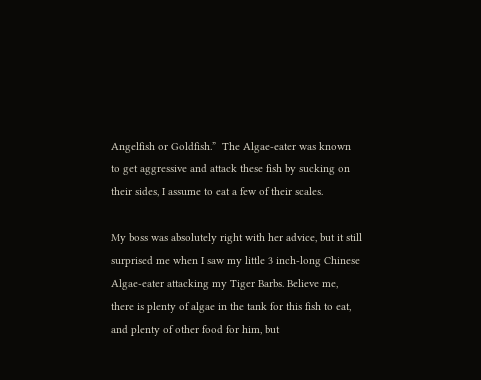Angelfish or Goldfish.”  The Algae-eater was known to get aggressive and attack these fish by sucking on their sides, I assume to eat a few of their scales.

My boss was absolutely right with her advice, but it still surprised me when I saw my little 3 inch-long Chinese Algae-eater attacking my Tiger Barbs. Believe me, there is plenty of algae in the tank for this fish to eat, and plenty of other food for him, but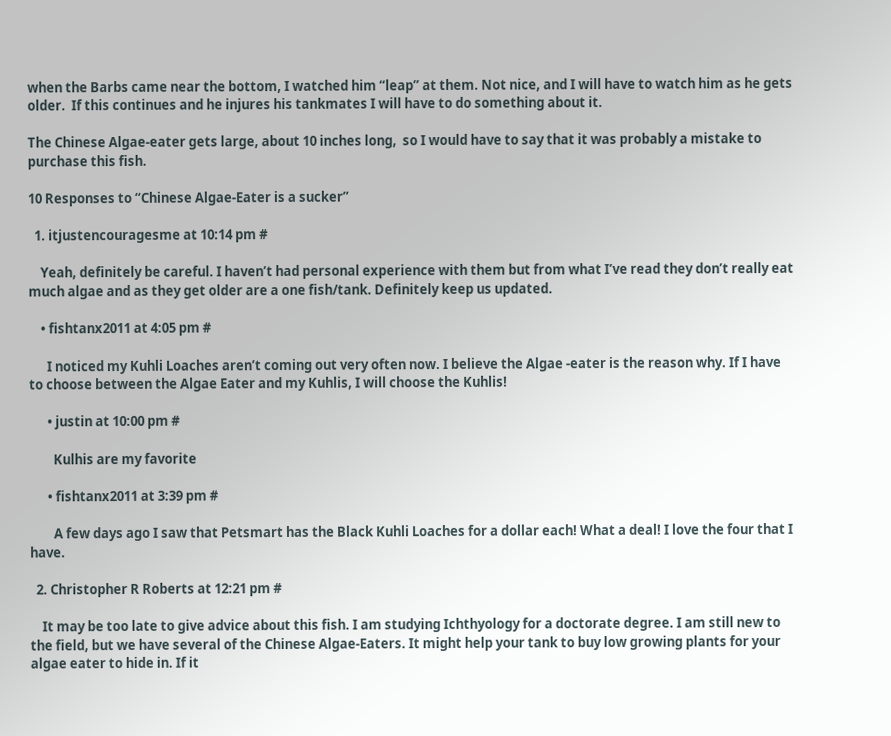when the Barbs came near the bottom, I watched him “leap” at them. Not nice, and I will have to watch him as he gets older.  If this continues and he injures his tankmates I will have to do something about it.

The Chinese Algae-eater gets large, about 10 inches long,  so I would have to say that it was probably a mistake to purchase this fish.

10 Responses to “Chinese Algae-Eater is a sucker”

  1. itjustencouragesme at 10:14 pm #

    Yeah, definitely be careful. I haven’t had personal experience with them but from what I’ve read they don’t really eat much algae and as they get older are a one fish/tank. Definitely keep us updated.

    • fishtanx2011 at 4:05 pm #

      I noticed my Kuhli Loaches aren’t coming out very often now. I believe the Algae -eater is the reason why. If I have to choose between the Algae Eater and my Kuhlis, I will choose the Kuhlis!

      • justin at 10:00 pm #

        Kulhis are my favorite

      • fishtanx2011 at 3:39 pm #

        A few days ago I saw that Petsmart has the Black Kuhli Loaches for a dollar each! What a deal! I love the four that I have.

  2. Christopher R Roberts at 12:21 pm #

    It may be too late to give advice about this fish. I am studying Ichthyology for a doctorate degree. I am still new to the field, but we have several of the Chinese Algae-Eaters. It might help your tank to buy low growing plants for your algae eater to hide in. If it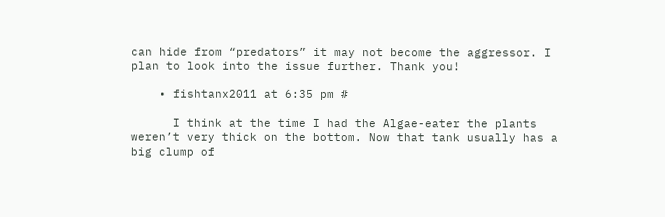can hide from “predators” it may not become the aggressor. I plan to look into the issue further. Thank you!

    • fishtanx2011 at 6:35 pm #

      I think at the time I had the Algae-eater the plants weren’t very thick on the bottom. Now that tank usually has a big clump of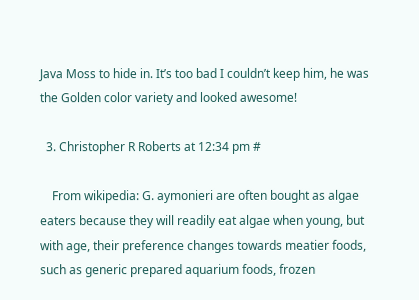Java Moss to hide in. It’s too bad I couldn’t keep him, he was the Golden color variety and looked awesome!

  3. Christopher R Roberts at 12:34 pm #

    From wikipedia: G. aymonieri are often bought as algae eaters because they will readily eat algae when young, but with age, their preference changes towards meatier foods, such as generic prepared aquarium foods, frozen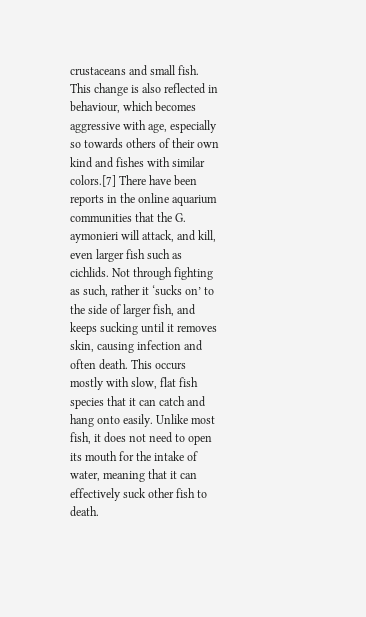crustaceans and small fish. This change is also reflected in behaviour, which becomes aggressive with age, especially so towards others of their own kind and fishes with similar colors.[7] There have been reports in the online aquarium communities that the G. aymonieri will attack, and kill, even larger fish such as cichlids. Not through fighting as such, rather it ‘sucks on’ to the side of larger fish, and keeps sucking until it removes skin, causing infection and often death. This occurs mostly with slow, flat fish species that it can catch and hang onto easily. Unlike most fish, it does not need to open its mouth for the intake of water, meaning that it can effectively suck other fish to death.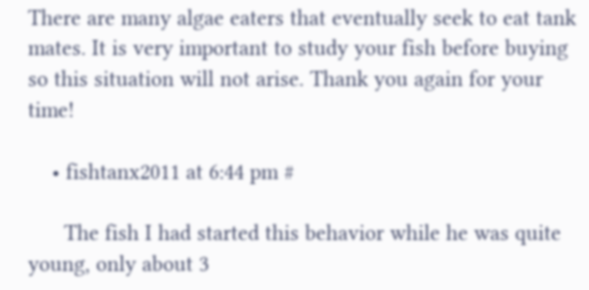There are many algae eaters that eventually seek to eat tank mates. It is very important to study your fish before buying so this situation will not arise. Thank you again for your time!

    • fishtanx2011 at 6:44 pm #

      The fish I had started this behavior while he was quite young, only about 3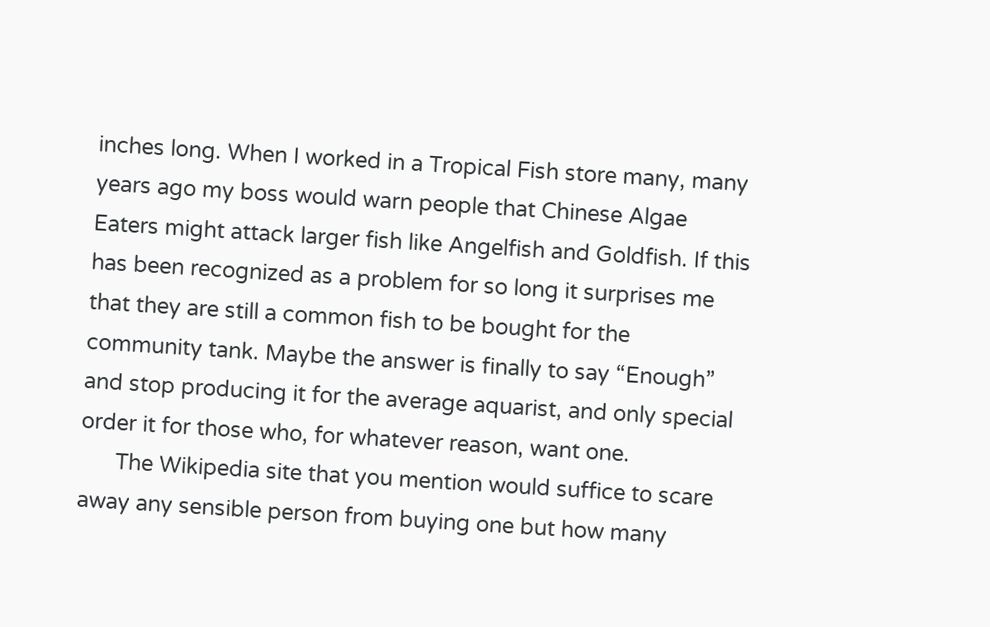inches long. When I worked in a Tropical Fish store many, many years ago my boss would warn people that Chinese Algae Eaters might attack larger fish like Angelfish and Goldfish. If this has been recognized as a problem for so long it surprises me that they are still a common fish to be bought for the community tank. Maybe the answer is finally to say “Enough” and stop producing it for the average aquarist, and only special order it for those who, for whatever reason, want one.
      The Wikipedia site that you mention would suffice to scare away any sensible person from buying one but how many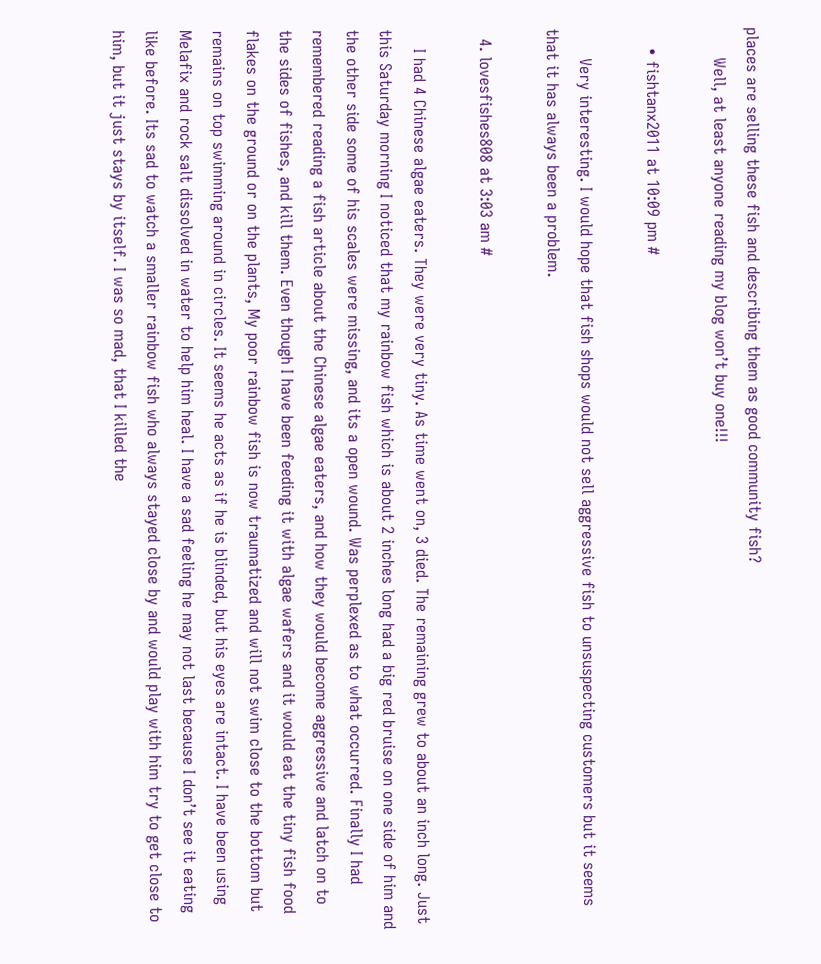places are selling these fish and describing them as good community fish?
      Well, at least anyone reading my blog won’t buy one!!!

    • fishtanx2011 at 10:09 pm #

      Very interesting. I would hope that fish shops would not sell aggressive fish to unsuspecting customers but it seems that it has always been a problem.

  4. lovesfishes808 at 3:03 am #

    I had 4 Chinese algae eaters. They were very tiny. As time went on, 3 died. The remaining grew to about an inch long. Just this Saturday morning I noticed that my rainbow fish which is about 2 inches long had a big red bruise on one side of him and the other side some of his scales were missing, and its a open wound. Was perplexed as to what occurred. Finally I had remembered reading a fish article about the Chinese algae eaters, and how they would become aggressive and latch on to the sides of fishes, and kill them. Even though I have been feeding it with algae wafers and it would eat the tiny fish food flakes on the ground or on the plants, My poor rainbow fish is now traumatized and will not swim close to the bottom but remains on top swimming around in circles. It seems he acts as if he is blinded, but his eyes are intact. I have been using Melafix and rock salt dissolved in water to help him heal. I have a sad feeling he may not last because I don’t see it eating like before. Its sad to watch a smaller rainbow fish who always stayed close by and would play with him try to get close to him, but it just stays by itself. I was so mad, that I killed the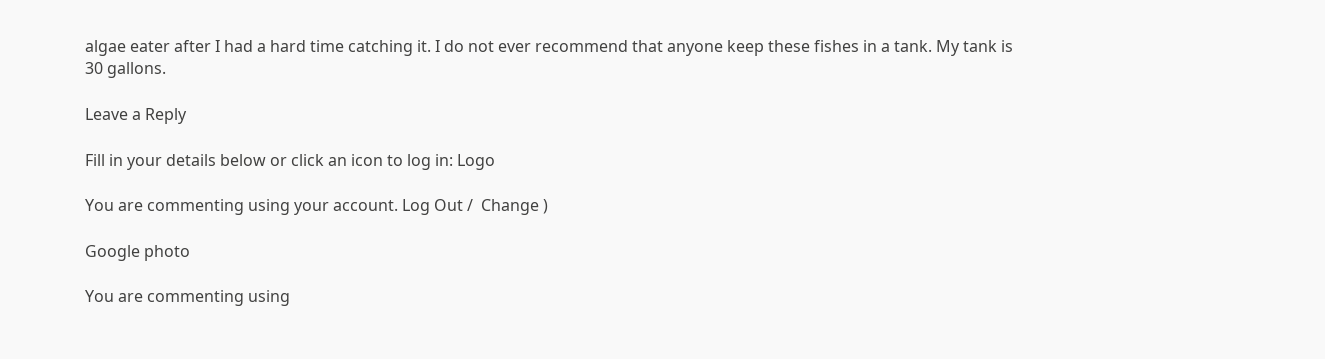algae eater after I had a hard time catching it. I do not ever recommend that anyone keep these fishes in a tank. My tank is 30 gallons.

Leave a Reply

Fill in your details below or click an icon to log in: Logo

You are commenting using your account. Log Out /  Change )

Google photo

You are commenting using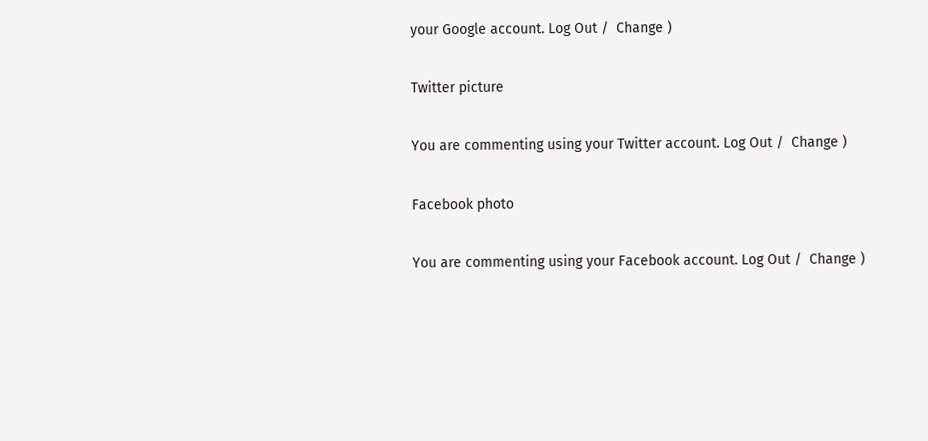your Google account. Log Out /  Change )

Twitter picture

You are commenting using your Twitter account. Log Out /  Change )

Facebook photo

You are commenting using your Facebook account. Log Out /  Change )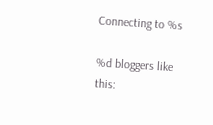Connecting to %s

%d bloggers like this: